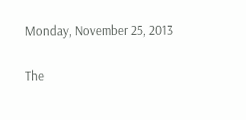Monday, November 25, 2013

The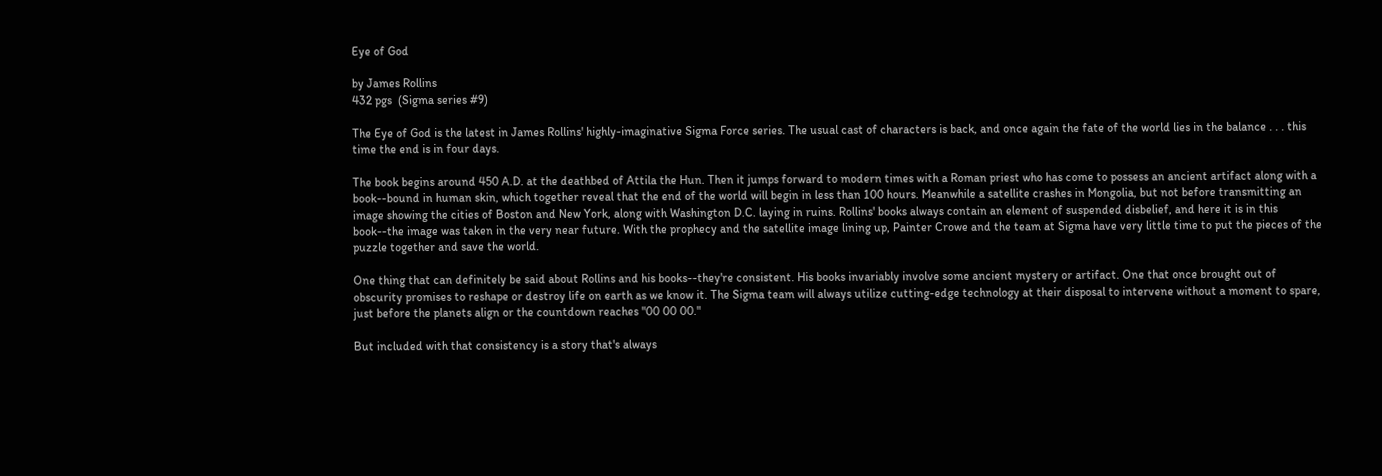Eye of God

by James Rollins
432 pgs  (Sigma series #9)

The Eye of God is the latest in James Rollins' highly-imaginative Sigma Force series. The usual cast of characters is back, and once again the fate of the world lies in the balance . . . this time the end is in four days.

The book begins around 450 A.D. at the deathbed of Attila the Hun. Then it jumps forward to modern times with a Roman priest who has come to possess an ancient artifact along with a book--bound in human skin, which together reveal that the end of the world will begin in less than 100 hours. Meanwhile a satellite crashes in Mongolia, but not before transmitting an image showing the cities of Boston and New York, along with Washington D.C. laying in ruins. Rollins' books always contain an element of suspended disbelief, and here it is in this book--the image was taken in the very near future. With the prophecy and the satellite image lining up, Painter Crowe and the team at Sigma have very little time to put the pieces of the puzzle together and save the world.

One thing that can definitely be said about Rollins and his books--they're consistent. His books invariably involve some ancient mystery or artifact. One that once brought out of obscurity promises to reshape or destroy life on earth as we know it. The Sigma team will always utilize cutting-edge technology at their disposal to intervene without a moment to spare, just before the planets align or the countdown reaches "00 00 00."

But included with that consistency is a story that's always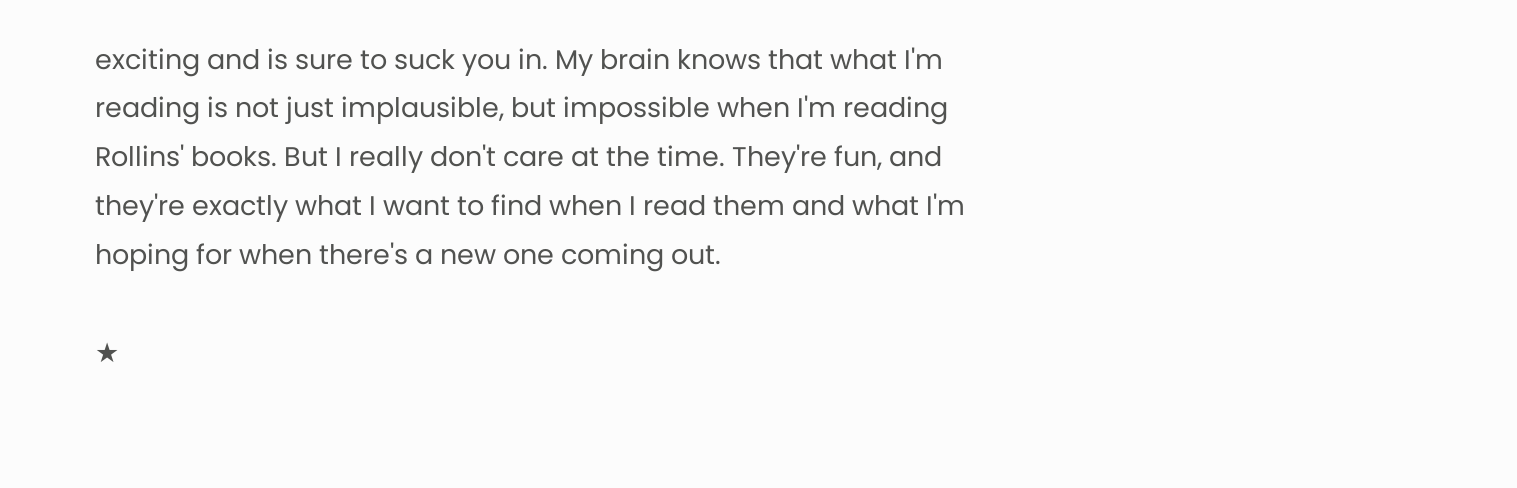exciting and is sure to suck you in. My brain knows that what I'm reading is not just implausible, but impossible when I'm reading Rollins' books. But I really don't care at the time. They're fun, and they're exactly what I want to find when I read them and what I'm hoping for when there's a new one coming out.

★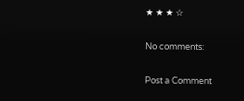★ ★ ★ ☆

No comments:

Post a Comment